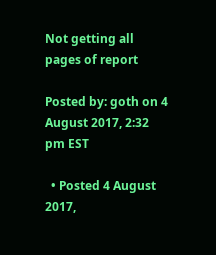Not getting all pages of report

Posted by: goth on 4 August 2017, 2:32 pm EST

  • Posted 4 August 2017,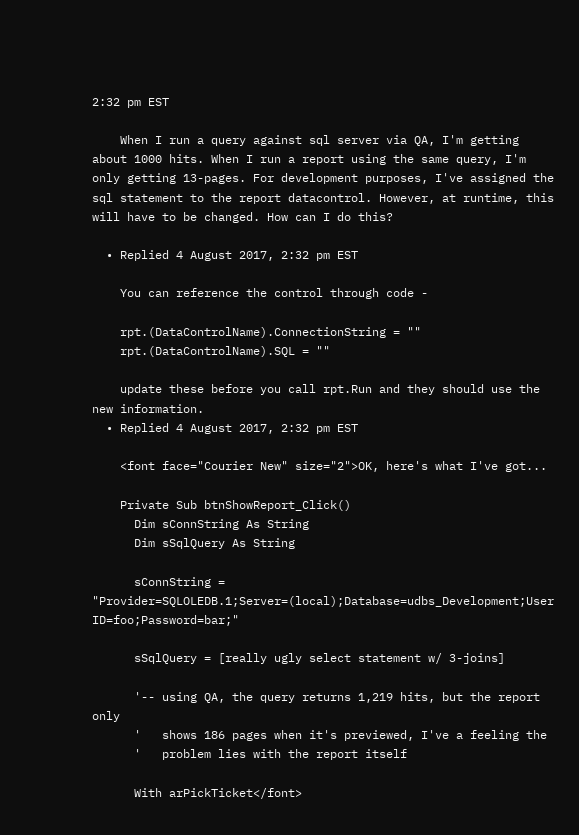2:32 pm EST

    When I run a query against sql server via QA, I'm getting about 1000 hits. When I run a report using the same query, I'm only getting 13-pages. For development purposes, I've assigned the sql statement to the report datacontrol. However, at runtime, this will have to be changed. How can I do this?

  • Replied 4 August 2017, 2:32 pm EST

    You can reference the control through code -

    rpt.(DataControlName).ConnectionString = ""
    rpt.(DataControlName).SQL = ""

    update these before you call rpt.Run and they should use the new information.
  • Replied 4 August 2017, 2:32 pm EST

    <font face="Courier New" size="2">OK, here's what I've got...

    Private Sub btnShowReport_Click()
      Dim sConnString As String
      Dim sSqlQuery As String

      sConnString = "Provider=SQLOLEDB.1;Server=(local);Database=udbs_Development;User ID=foo;Password=bar;"

      sSqlQuery = [really ugly select statement w/ 3-joins]

      '-- using QA, the query returns 1,219 hits, but the report only
      '   shows 186 pages when it's previewed, I've a feeling the
      '   problem lies with the report itself

      With arPickTicket</font>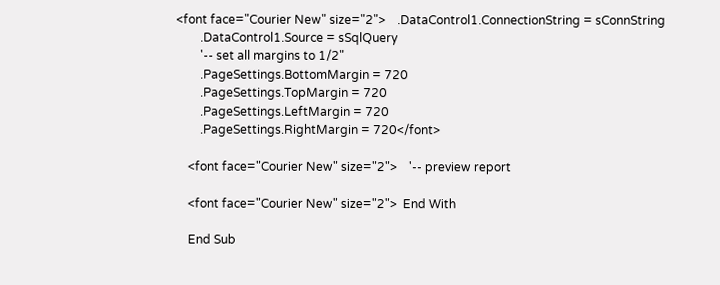<font face="Courier New" size="2">    .DataControl1.ConnectionString = sConnString
        .DataControl1.Source = sSqlQuery
        '-- set all margins to 1/2"
        .PageSettings.BottomMargin = 720
        .PageSettings.TopMargin = 720
        .PageSettings.LeftMargin = 720
        .PageSettings.RightMargin = 720</font>

    <font face="Courier New" size="2">    '-- preview report

    <font face="Courier New" size="2">  End With

    End Sub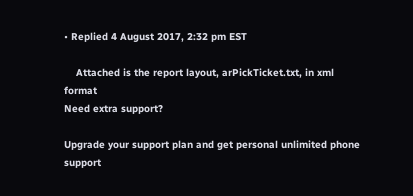• Replied 4 August 2017, 2:32 pm EST

    Attached is the report layout, arPickTicket.txt, in xml format
Need extra support?

Upgrade your support plan and get personal unlimited phone support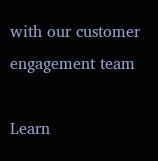with our customer engagement team

Learn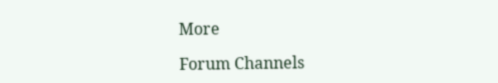More

Forum Channels